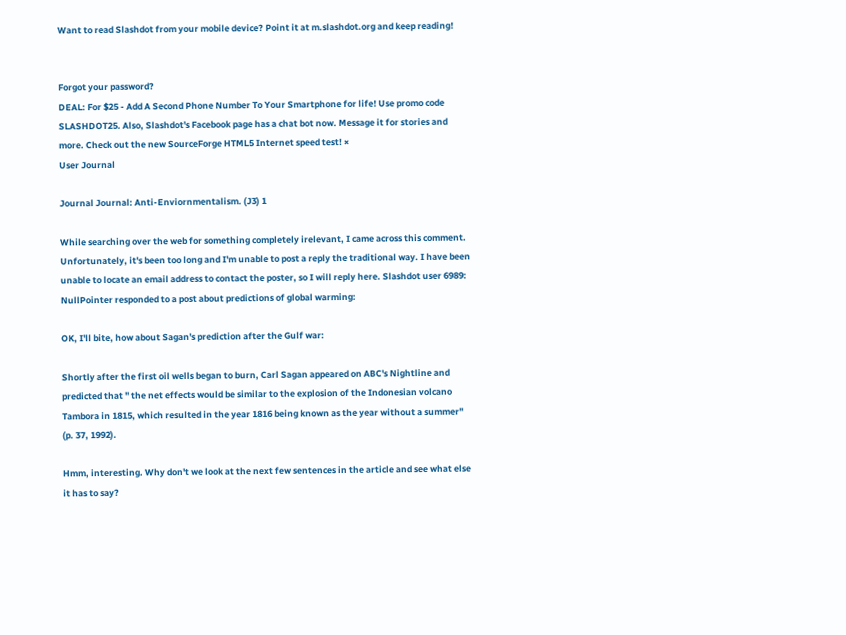Want to read Slashdot from your mobile device? Point it at m.slashdot.org and keep reading!


Forgot your password?
DEAL: For $25 - Add A Second Phone Number To Your Smartphone for life! Use promo code SLASHDOT25. Also, Slashdot's Facebook page has a chat bot now. Message it for stories and more. Check out the new SourceForge HTML5 Internet speed test! ×
User Journal

Journal Journal: Anti-Enviornmentalism. (J3) 1

While searching over the web for something completely irelevant, I came across this comment. Unfortunately, it's been too long and I'm unable to post a reply the traditional way. I have been unable to locate an email address to contact the poster, so I will reply here. Slashdot user 6989: NullPointer responded to a post about predictions of global warming:

OK, I'll bite, how about Sagan's prediction after the Gulf war:

Shortly after the first oil wells began to burn, Carl Sagan appeared on ABC's Nightline and predicted that " the net effects would be similar to the explosion of the Indonesian volcano Tambora in 1815, which resulted in the year 1816 being known as the year without a summer" (p. 37, 1992).

Hmm, interesting. Why don't we look at the next few sentences in the article and see what else it has to say?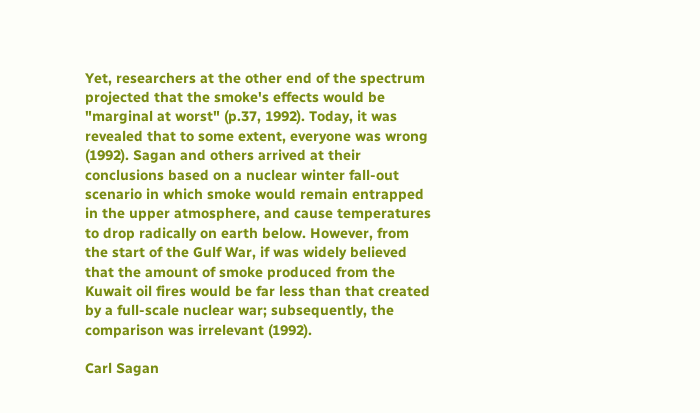Yet, researchers at the other end of the spectrum projected that the smoke's effects would be "marginal at worst" (p.37, 1992). Today, it was revealed that to some extent, everyone was wrong (1992). Sagan and others arrived at their conclusions based on a nuclear winter fall-out scenario in which smoke would remain entrapped in the upper atmosphere, and cause temperatures to drop radically on earth below. However, from the start of the Gulf War, if was widely believed that the amount of smoke produced from the Kuwait oil fires would be far less than that created by a full-scale nuclear war; subsequently, the comparison was irrelevant (1992).

Carl Sagan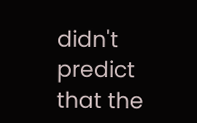didn't predict that the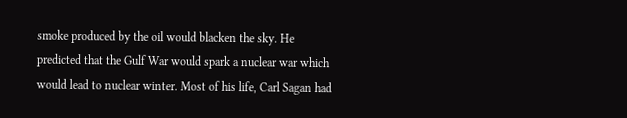smoke produced by the oil would blacken the sky. He predicted that the Gulf War would spark a nuclear war which would lead to nuclear winter. Most of his life, Carl Sagan had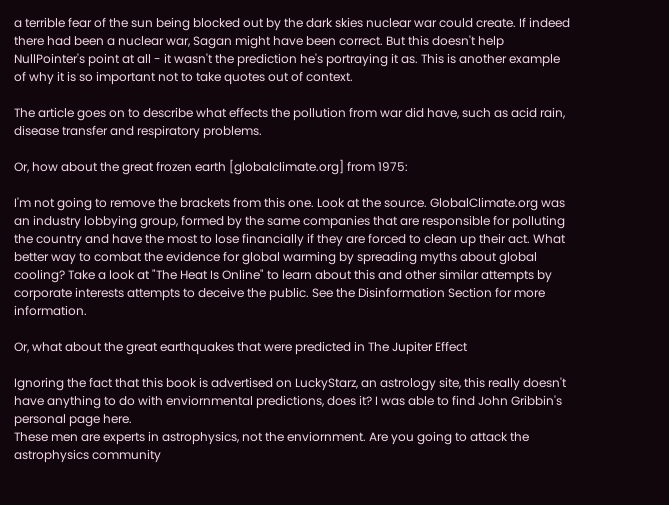a terrible fear of the sun being blocked out by the dark skies nuclear war could create. If indeed there had been a nuclear war, Sagan might have been correct. But this doesn't help NullPointer's point at all - it wasn't the prediction he's portraying it as. This is another example of why it is so important not to take quotes out of context.

The article goes on to describe what effects the pollution from war did have, such as acid rain, disease transfer and respiratory problems.

Or, how about the great frozen earth [globalclimate.org] from 1975:

I'm not going to remove the brackets from this one. Look at the source. GlobalClimate.org was an industry lobbying group, formed by the same companies that are responsible for polluting the country and have the most to lose financially if they are forced to clean up their act. What better way to combat the evidence for global warming by spreading myths about global cooling? Take a look at "The Heat Is Online" to learn about this and other similar attempts by corporate interests attempts to deceive the public. See the Disinformation Section for more information.

Or, what about the great earthquakes that were predicted in The Jupiter Effect

Ignoring the fact that this book is advertised on LuckyStarz, an astrology site, this really doesn't have anything to do with enviornmental predictions, does it? I was able to find John Gribbin's personal page here.
These men are experts in astrophysics, not the enviornment. Are you going to attack the astrophysics community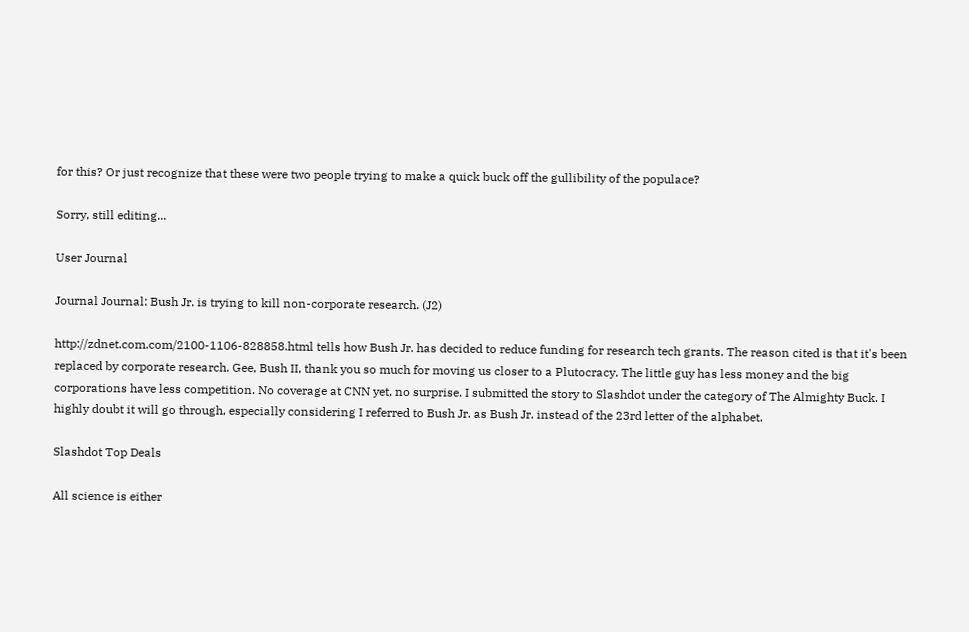for this? Or just recognize that these were two people trying to make a quick buck off the gullibility of the populace?

Sorry, still editing...

User Journal

Journal Journal: Bush Jr. is trying to kill non-corporate research. (J2)

http://zdnet.com.com/2100-1106-828858.html tells how Bush Jr. has decided to reduce funding for research tech grants. The reason cited is that it's been replaced by corporate research. Gee, Bush II, thank you so much for moving us closer to a Plutocracy. The little guy has less money and the big corporations have less competition. No coverage at CNN yet, no surprise. I submitted the story to Slashdot under the category of The Almighty Buck. I highly doubt it will go through, especially considering I referred to Bush Jr. as Bush Jr. instead of the 23rd letter of the alphabet.

Slashdot Top Deals

All science is either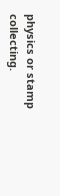physics or stamp collecting.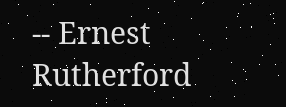-- Ernest Rutherford